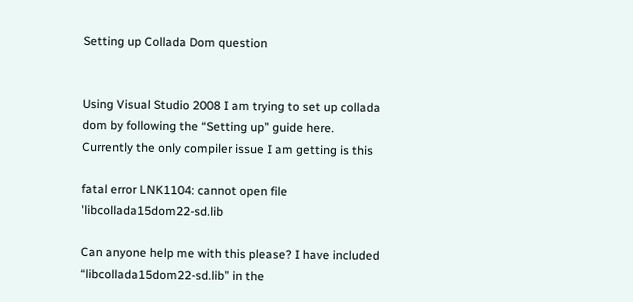Setting up Collada Dom question


Using Visual Studio 2008 I am trying to set up collada dom by following the “Setting up” guide here. Currently the only compiler issue I am getting is this

fatal error LNK1104: cannot open file 'libcollada15dom22-sd.lib

Can anyone help me with this please? I have included “libcollada15dom22-sd.lib” in the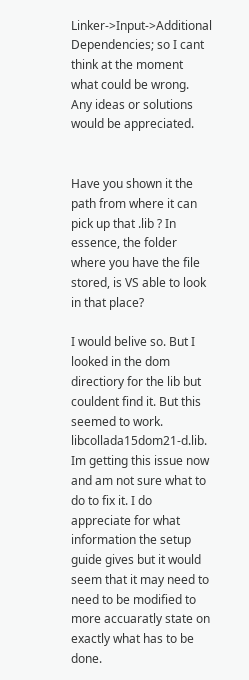Linker->Input->Additional Dependencies; so I cant think at the moment what could be wrong. Any ideas or solutions would be appreciated.


Have you shown it the path from where it can pick up that .lib ? In essence, the folder where you have the file stored, is VS able to look in that place?

I would belive so. But I looked in the dom directiory for the lib but couldent find it. But this seemed to work. libcollada15dom21-d.lib. Im getting this issue now and am not sure what to do to fix it. I do appreciate for what information the setup guide gives but it would seem that it may need to need to be modified to more accuaratly state on exactly what has to be done.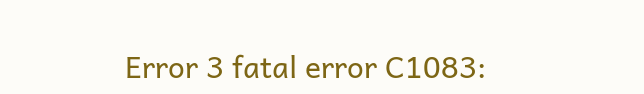Error 3 fatal error C1083: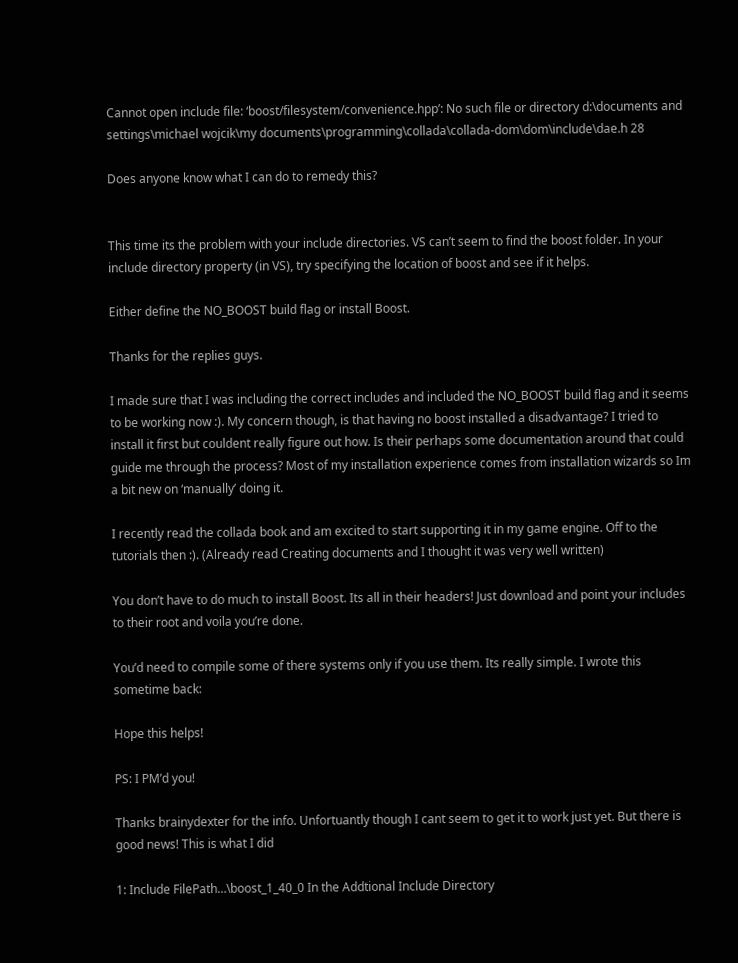Cannot open include file: ‘boost/filesystem/convenience.hpp’: No such file or directory d:\documents and settings\michael wojcik\my documents\programming\collada\collada-dom\dom\include\dae.h 28

Does anyone know what I can do to remedy this?


This time its the problem with your include directories. VS can’t seem to find the boost folder. In your include directory property (in VS), try specifying the location of boost and see if it helps.

Either define the NO_BOOST build flag or install Boost.

Thanks for the replies guys.

I made sure that I was including the correct includes and included the NO_BOOST build flag and it seems to be working now :). My concern though, is that having no boost installed a disadvantage? I tried to install it first but couldent really figure out how. Is their perhaps some documentation around that could guide me through the process? Most of my installation experience comes from installation wizards so Im a bit new on ‘manually’ doing it.

I recently read the collada book and am excited to start supporting it in my game engine. Off to the tutorials then :). (Already read Creating documents and I thought it was very well written)

You don’t have to do much to install Boost. Its all in their headers! Just download and point your includes to their root and voila you’re done.

You’d need to compile some of there systems only if you use them. Its really simple. I wrote this sometime back:

Hope this helps!

PS: I PM’d you!

Thanks brainydexter for the info. Unfortuantly though I cant seem to get it to work just yet. But there is good news! This is what I did

1: Include FilePath…\boost_1_40_0 In the Addtional Include Directory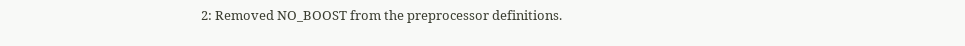2: Removed NO_BOOST from the preprocessor definitions.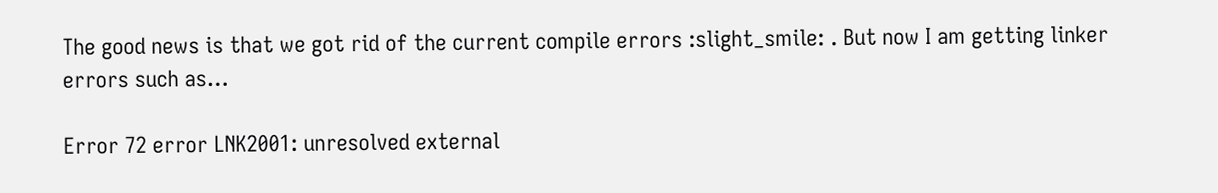The good news is that we got rid of the current compile errors :slight_smile: . But now I am getting linker errors such as…

Error 72 error LNK2001: unresolved external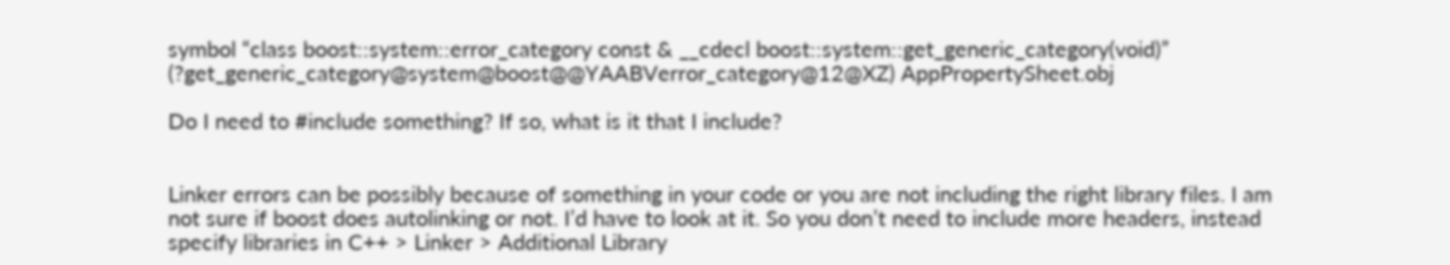symbol “class boost::system::error_category const & __cdecl boost::system::get_generic_category(void)” (?get_generic_category@system@boost@@YAABVerror_category@12@XZ) AppPropertySheet.obj

Do I need to #include something? If so, what is it that I include?


Linker errors can be possibly because of something in your code or you are not including the right library files. I am not sure if boost does autolinking or not. I’d have to look at it. So you don’t need to include more headers, instead specify libraries in C++ > Linker > Additional Library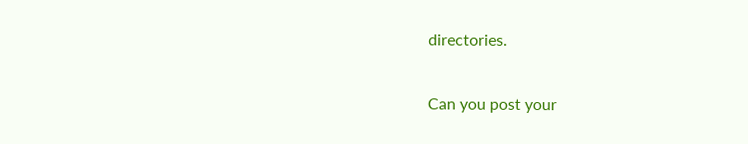directories.

Can you post your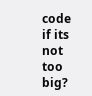code if its not too big?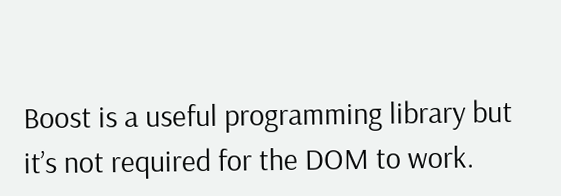Boost is a useful programming library but it’s not required for the DOM to work.